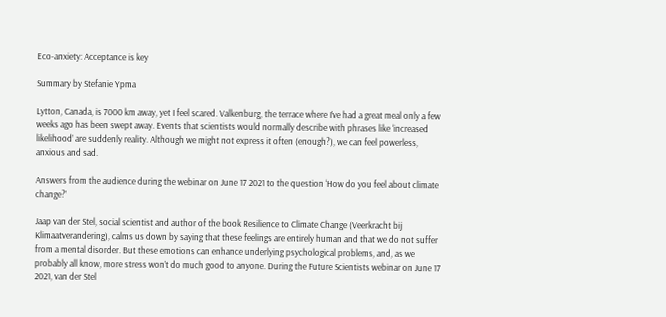Eco-anxiety: Acceptance is key

Summary by Stefanie Ypma

Lytton, Canada, is 7000 km away, yet I feel scared. Valkenburg, the terrace where I’ve had a great meal only a few weeks ago has been swept away. Events that scientists would normally describe with phrases like ‘increased likelihood’ are suddenly reality. Although we might not express it often (enough?), we can feel powerless, anxious and sad.

Answers from the audience during the webinar on June 17 2021 to the question ‘How do you feel about climate change?’

Jaap van der Stel, social scientist and author of the book Resilience to Climate Change (Veerkracht bij Klimaatverandering), calms us down by saying that these feelings are entirely human and that we do not suffer from a mental disorder. But these emotions can enhance underlying psychological problems, and, as we probably all know, more stress won’t do much good to anyone. During the Future Scientists webinar on June 17 2021, van der Stel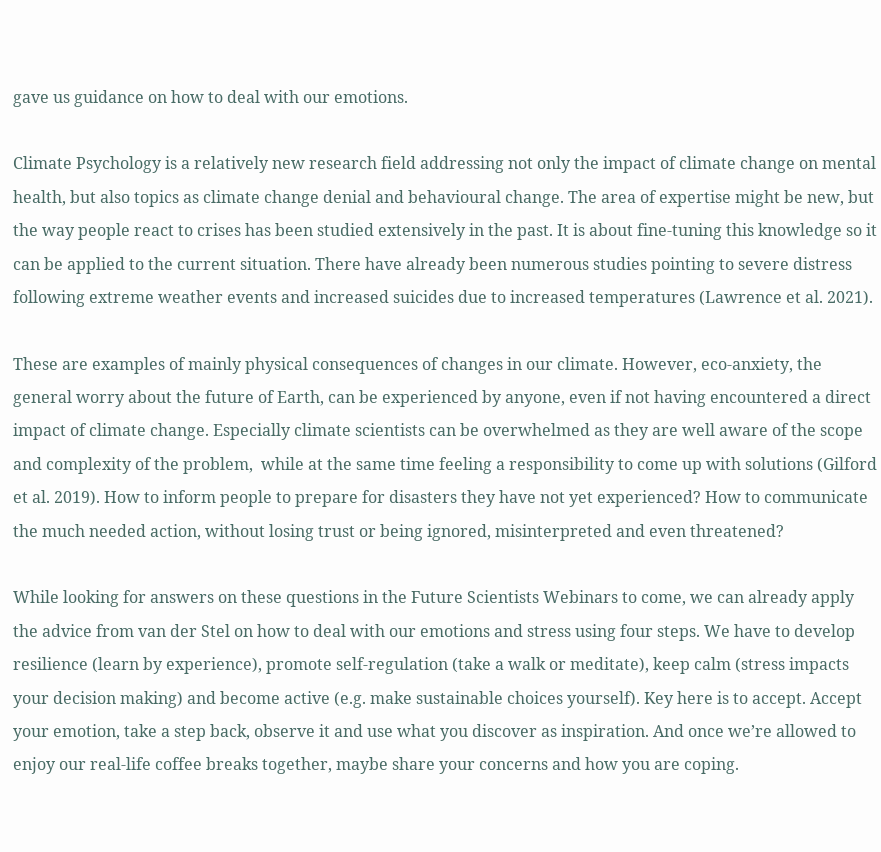gave us guidance on how to deal with our emotions.

Climate Psychology is a relatively new research field addressing not only the impact of climate change on mental health, but also topics as climate change denial and behavioural change. The area of expertise might be new, but the way people react to crises has been studied extensively in the past. It is about fine-tuning this knowledge so it can be applied to the current situation. There have already been numerous studies pointing to severe distress following extreme weather events and increased suicides due to increased temperatures (Lawrence et al. 2021).

These are examples of mainly physical consequences of changes in our climate. However, eco-anxiety, the general worry about the future of Earth, can be experienced by anyone, even if not having encountered a direct impact of climate change. Especially climate scientists can be overwhelmed as they are well aware of the scope and complexity of the problem,  while at the same time feeling a responsibility to come up with solutions (Gilford et al. 2019). How to inform people to prepare for disasters they have not yet experienced? How to communicate the much needed action, without losing trust or being ignored, misinterpreted and even threatened?

While looking for answers on these questions in the Future Scientists Webinars to come, we can already apply the advice from van der Stel on how to deal with our emotions and stress using four steps. We have to develop resilience (learn by experience), promote self-regulation (take a walk or meditate), keep calm (stress impacts your decision making) and become active (e.g. make sustainable choices yourself). Key here is to accept. Accept your emotion, take a step back, observe it and use what you discover as inspiration. And once we’re allowed to enjoy our real-life coffee breaks together, maybe share your concerns and how you are coping.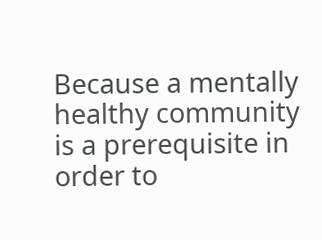Because a mentally healthy community is a prerequisite in order to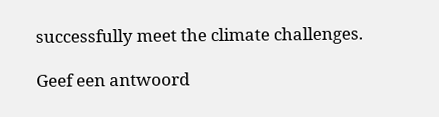successfully meet the climate challenges.

Geef een antwoord